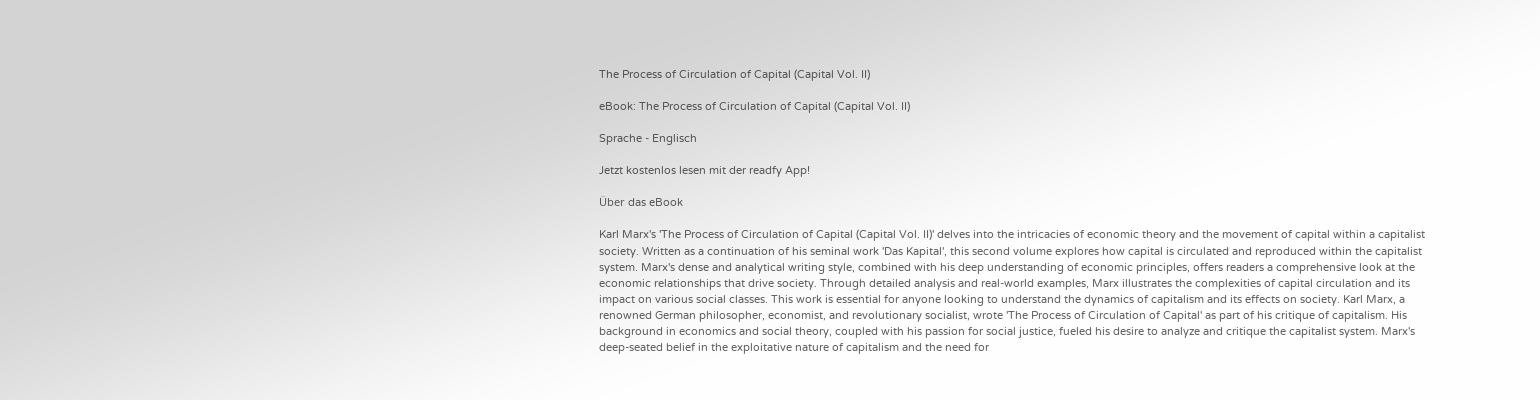The Process of Circulation of Capital (Capital Vol. II)

eBook: The Process of Circulation of Capital (Capital Vol. II)

Sprache - Englisch

Jetzt kostenlos lesen mit der readfy App!

Über das eBook

Karl Marx's 'The Process of Circulation of Capital (Capital Vol. II)' delves into the intricacies of economic theory and the movement of capital within a capitalist society. Written as a continuation of his seminal work 'Das Kapital', this second volume explores how capital is circulated and reproduced within the capitalist system. Marx's dense and analytical writing style, combined with his deep understanding of economic principles, offers readers a comprehensive look at the economic relationships that drive society. Through detailed analysis and real-world examples, Marx illustrates the complexities of capital circulation and its impact on various social classes. This work is essential for anyone looking to understand the dynamics of capitalism and its effects on society. Karl Marx, a renowned German philosopher, economist, and revolutionary socialist, wrote 'The Process of Circulation of Capital' as part of his critique of capitalism. His background in economics and social theory, coupled with his passion for social justice, fueled his desire to analyze and critique the capitalist system. Marx's deep-seated belief in the exploitative nature of capitalism and the need for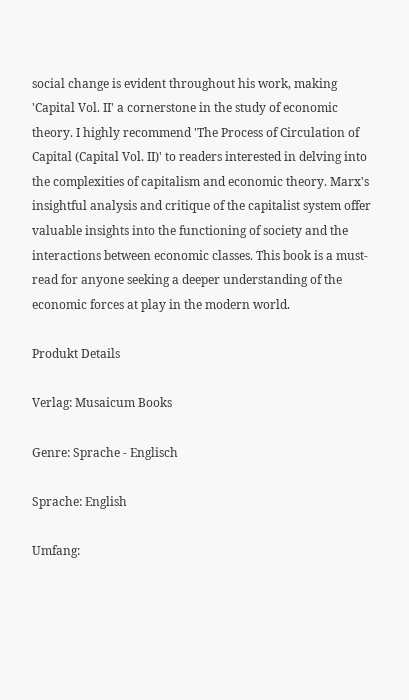social change is evident throughout his work, making 'Capital Vol. II' a cornerstone in the study of economic theory. I highly recommend 'The Process of Circulation of Capital (Capital Vol. II)' to readers interested in delving into the complexities of capitalism and economic theory. Marx's insightful analysis and critique of the capitalist system offer valuable insights into the functioning of society and the interactions between economic classes. This book is a must-read for anyone seeking a deeper understanding of the economic forces at play in the modern world.

Produkt Details

Verlag: Musaicum Books

Genre: Sprache - Englisch

Sprache: English

Umfang: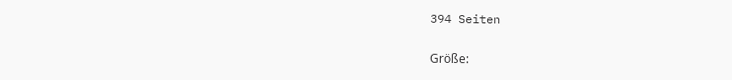394 Seiten

Größe: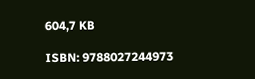604,7 KB

ISBN: 9788027244973